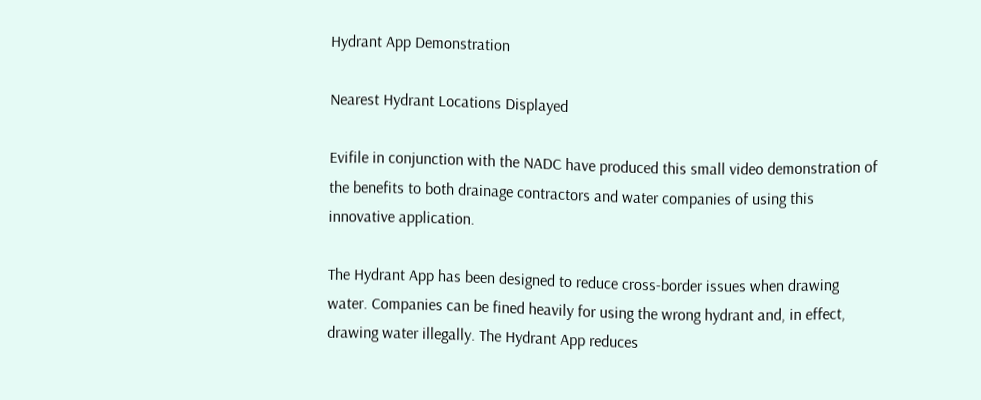Hydrant App Demonstration

Nearest Hydrant Locations Displayed

Evifile in conjunction with the NADC have produced this small video demonstration of the benefits to both drainage contractors and water companies of using this innovative application.

The Hydrant App has been designed to reduce cross-border issues when drawing water. Companies can be fined heavily for using the wrong hydrant and, in effect, drawing water illegally. The Hydrant App reduces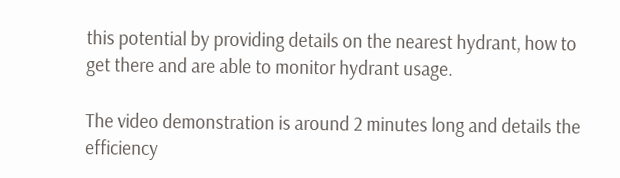this potential by providing details on the nearest hydrant, how to get there and are able to monitor hydrant usage.

The video demonstration is around 2 minutes long and details the efficiency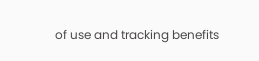of use and tracking benefits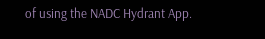of using the NADC Hydrant App.